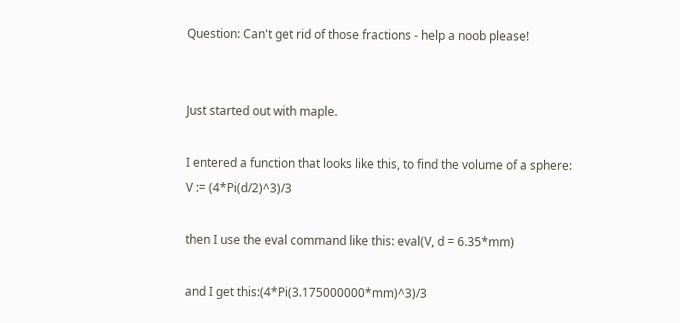Question: Can't get rid of those fractions - help a noob please!


Just started out with maple.

I entered a function that looks like this, to find the volume of a sphere: V := (4*Pi(d/2)^3)/3

then I use the eval command like this: eval(V, d = 6.35*mm)

and I get this:(4*Pi(3.175000000*mm)^3)/3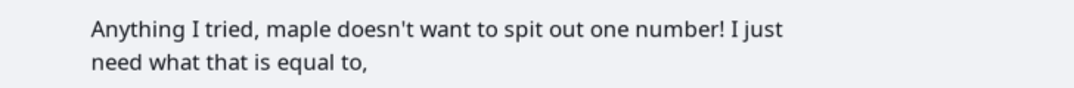Anything I tried, maple doesn't want to spit out one number! I just need what that is equal to,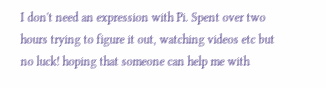I don't need an expression with Pi. Spent over two hours trying to figure it out, watching videos etc but no luck! hoping that someone can help me with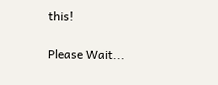this!

Please Wait...